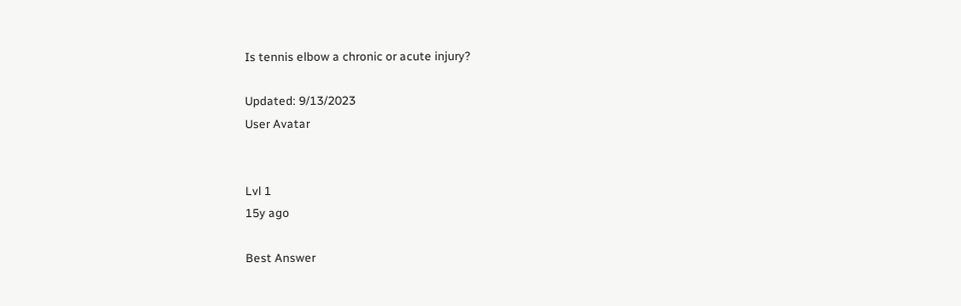Is tennis elbow a chronic or acute injury?

Updated: 9/13/2023
User Avatar


Lvl 1
15y ago

Best Answer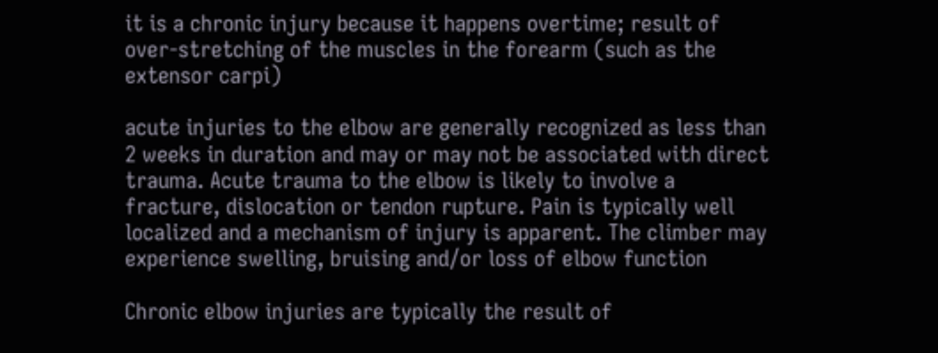it is a chronic injury because it happens overtime; result of over-stretching of the muscles in the forearm (such as the extensor carpi)

acute injuries to the elbow are generally recognized as less than 2 weeks in duration and may or may not be associated with direct trauma. Acute trauma to the elbow is likely to involve a fracture, dislocation or tendon rupture. Pain is typically well localized and a mechanism of injury is apparent. The climber may experience swelling, bruising and/or loss of elbow function

Chronic elbow injuries are typically the result of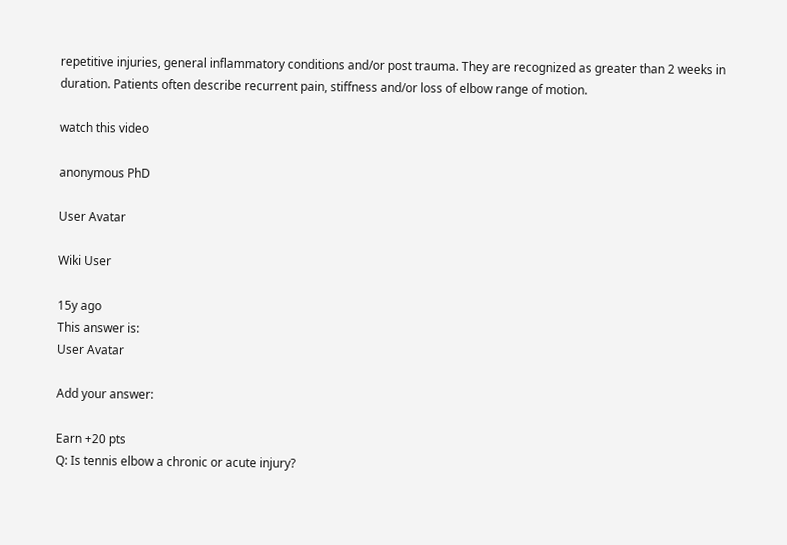repetitive injuries, general inflammatory conditions and/or post trauma. They are recognized as greater than 2 weeks in duration. Patients often describe recurrent pain, stiffness and/or loss of elbow range of motion.

watch this video

anonymous PhD

User Avatar

Wiki User

15y ago
This answer is:
User Avatar

Add your answer:

Earn +20 pts
Q: Is tennis elbow a chronic or acute injury?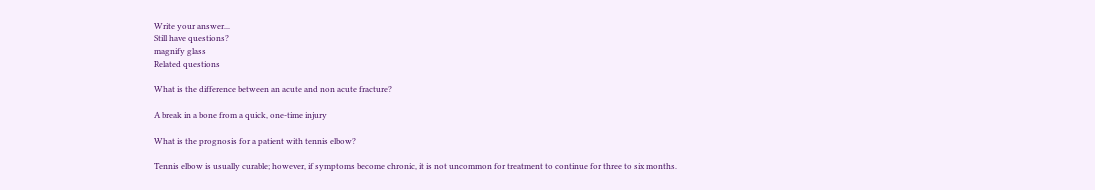Write your answer...
Still have questions?
magnify glass
Related questions

What is the difference between an acute and non acute fracture?

A break in a bone from a quick, one-time injury

What is the prognosis for a patient with tennis elbow?

Tennis elbow is usually curable; however, if symptoms become chronic, it is not uncommon for treatment to continue for three to six months.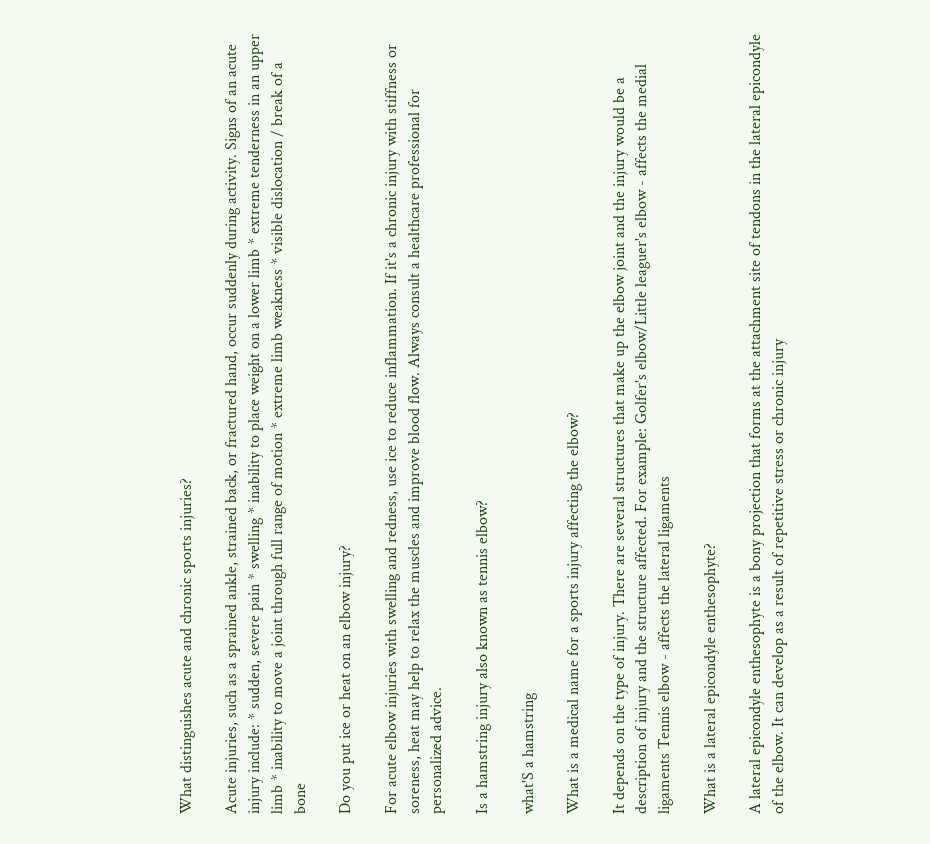What distinguishes acute and chronic sports injuries?

Acute injuries, such as a sprained ankle, strained back, or fractured hand, occur suddenly during activity. Signs of an acute injury include: * sudden, severe pain * swelling * inability to place weight on a lower limb * extreme tenderness in an upper limb * inability to move a joint through full range of motion * extreme limb weakness * visible dislocation / break of a bone

Do you put ice or heat on an elbow injury?

For acute elbow injuries with swelling and redness, use ice to reduce inflammation. If it's a chronic injury with stiffness or soreness, heat may help to relax the muscles and improve blood flow. Always consult a healthcare professional for personalized advice.

Is a hamstring injury also known as tennis elbow?

what'S a hamstring

What is a medical name for a sports injury affecting the elbow?

It depends on the type of injury. There are several structures that make up the elbow joint and the injury would be a description of injury and the structure affected. For example: Golfer's elbow/Little leaguer's elbow - affects the medial ligaments Tennis elbow - affects the lateral ligaments

What is a lateral epicondyle enthesophyte?

A lateral epicondyle enthesophyte is a bony projection that forms at the attachment site of tendons in the lateral epicondyle of the elbow. It can develop as a result of repetitive stress or chronic injury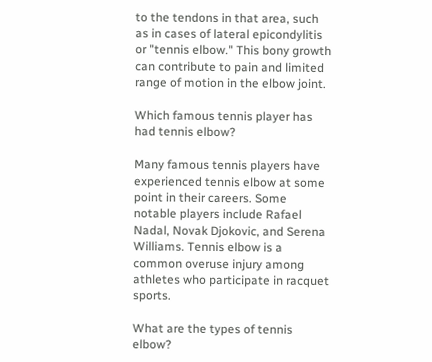to the tendons in that area, such as in cases of lateral epicondylitis or "tennis elbow." This bony growth can contribute to pain and limited range of motion in the elbow joint.

Which famous tennis player has had tennis elbow?

Many famous tennis players have experienced tennis elbow at some point in their careers. Some notable players include Rafael Nadal, Novak Djokovic, and Serena Williams. Tennis elbow is a common overuse injury among athletes who participate in racquet sports.

What are the types of tennis elbow?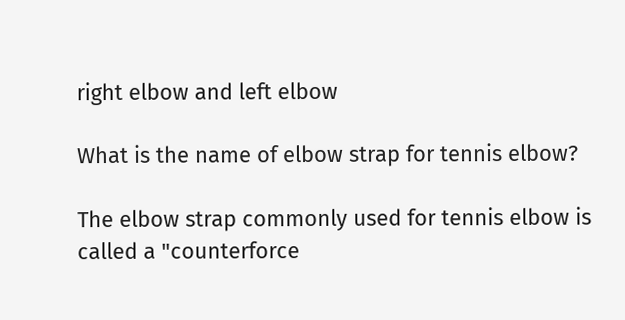right elbow and left elbow

What is the name of elbow strap for tennis elbow?

The elbow strap commonly used for tennis elbow is called a "counterforce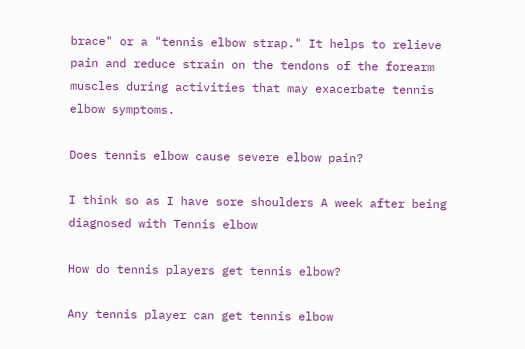brace" or a "tennis elbow strap." It helps to relieve pain and reduce strain on the tendons of the forearm muscles during activities that may exacerbate tennis elbow symptoms.

Does tennis elbow cause severe elbow pain?

I think so as I have sore shoulders A week after being diagnosed with Tennis elbow

How do tennis players get tennis elbow?

Any tennis player can get tennis elbow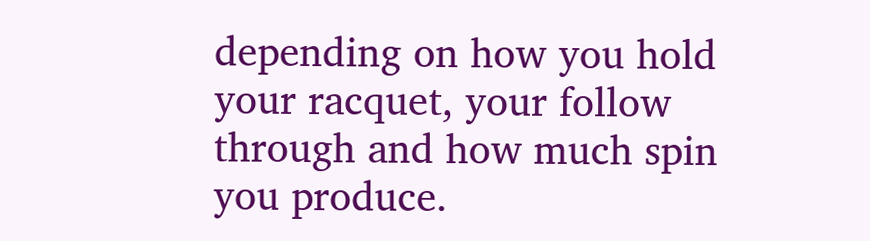depending on how you hold your racquet, your follow through and how much spin you produce.